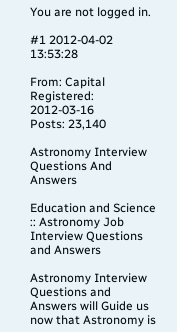You are not logged in.

#1 2012-04-02 13:53:28

From: Capital
Registered: 2012-03-16
Posts: 23,140

Astronomy Interview Questions And Answers

Education and Science :: Astronomy Job Interview Questions and Answers

Astronomy Interview Questions and Answers will Guide us now that Astronomy is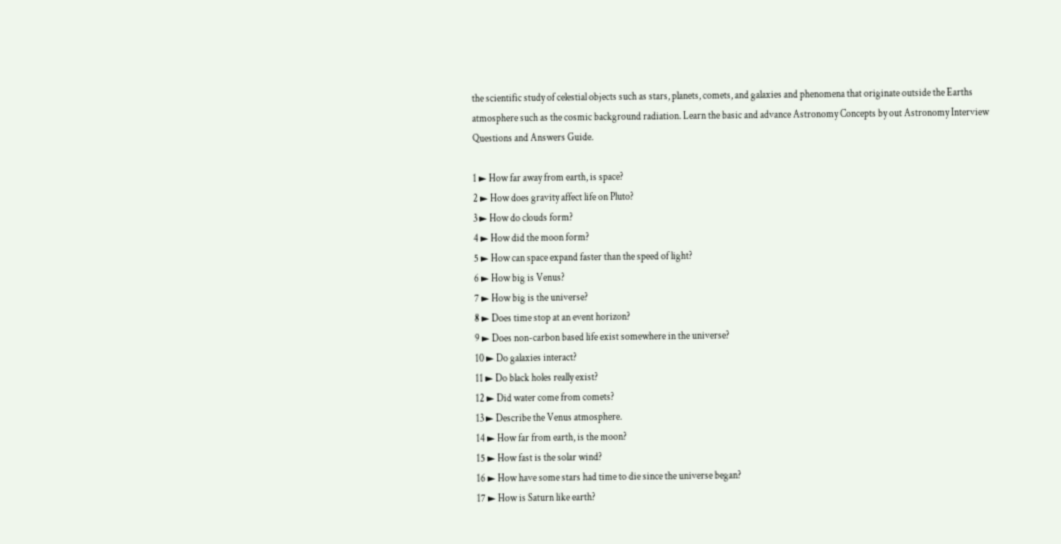the scientific study of celestial objects such as stars, planets, comets, and galaxies and phenomena that originate outside the Earths atmosphere such as the cosmic background radiation. Learn the basic and advance Astronomy Concepts by out Astronomy Interview Questions and Answers Guide.

1 ► How far away from earth, is space?
2 ► How does gravity affect life on Pluto?
3 ► How do clouds form?
4 ► How did the moon form?
5 ► How can space expand faster than the speed of light?
6 ► How big is Venus?
7 ► How big is the universe?
8 ► Does time stop at an event horizon?
9 ► Does non-carbon based life exist somewhere in the universe?
10 ► Do galaxies interact?
11 ► Do black holes really exist?
12 ► Did water come from comets?
13 ► Describe the Venus atmosphere.
14 ► How far from earth, is the moon?
15 ► How fast is the solar wind?
16 ► How have some stars had time to die since the universe began?
17 ► How is Saturn like earth?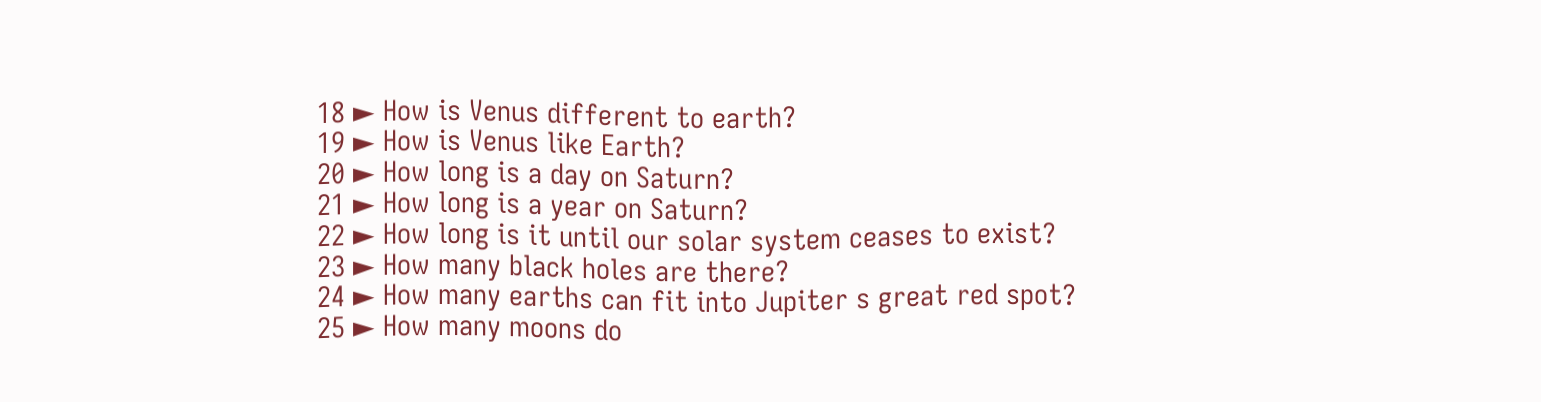18 ► How is Venus different to earth?
19 ► How is Venus like Earth?
20 ► How long is a day on Saturn?
21 ► How long is a year on Saturn?
22 ► How long is it until our solar system ceases to exist?
23 ► How many black holes are there?
24 ► How many earths can fit into Jupiter s great red spot?
25 ► How many moons do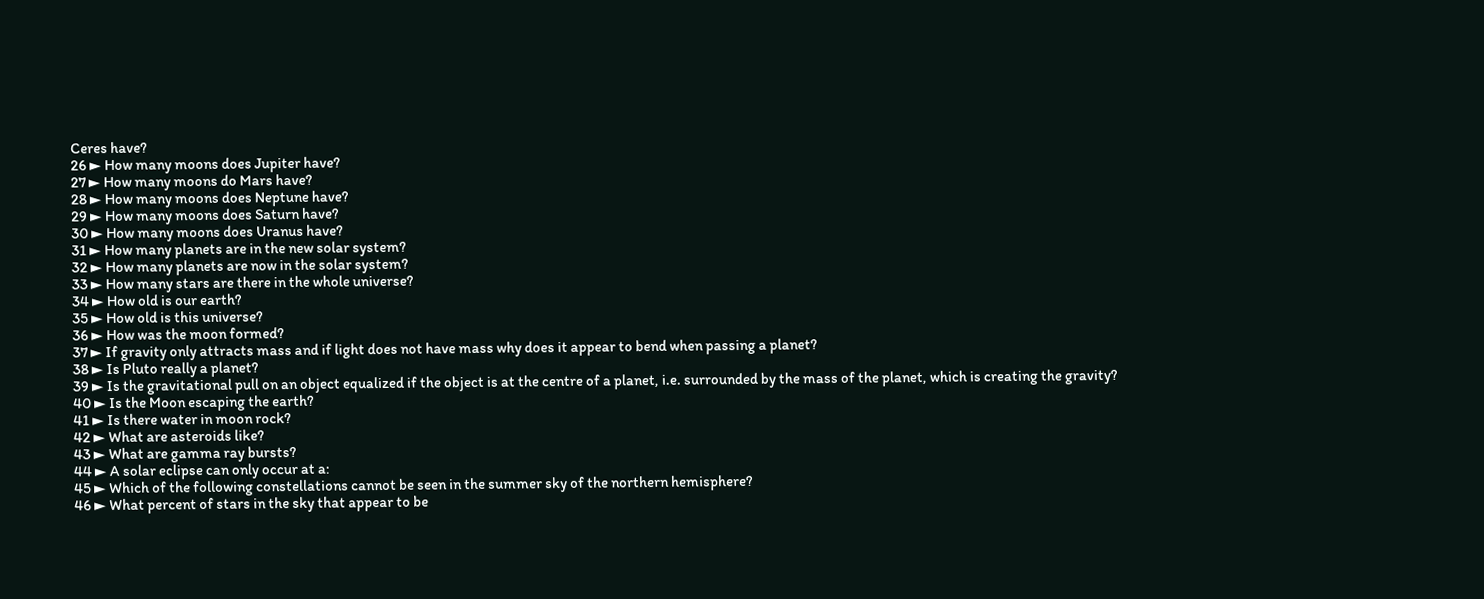Ceres have?
26 ► How many moons does Jupiter have?
27 ► How many moons do Mars have?
28 ► How many moons does Neptune have?
29 ► How many moons does Saturn have?
30 ► How many moons does Uranus have?
31 ► How many planets are in the new solar system?
32 ► How many planets are now in the solar system?
33 ► How many stars are there in the whole universe?
34 ► How old is our earth?
35 ► How old is this universe?
36 ► How was the moon formed?
37 ► If gravity only attracts mass and if light does not have mass why does it appear to bend when passing a planet?
38 ► Is Pluto really a planet?
39 ► Is the gravitational pull on an object equalized if the object is at the centre of a planet, i.e. surrounded by the mass of the planet, which is creating the gravity?
40 ► Is the Moon escaping the earth?
41 ► Is there water in moon rock?
42 ► What are asteroids like?
43 ► What are gamma ray bursts?
44 ► A solar eclipse can only occur at a:
45 ► Which of the following constellations cannot be seen in the summer sky of the northern hemisphere?
46 ► What percent of stars in the sky that appear to be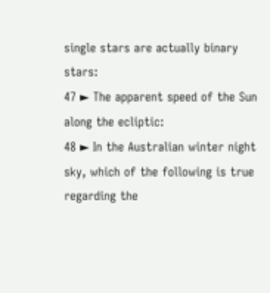single stars are actually binary stars:
47 ► The apparent speed of the Sun along the ecliptic:
48 ► In the Australian winter night sky, which of the following is true regarding the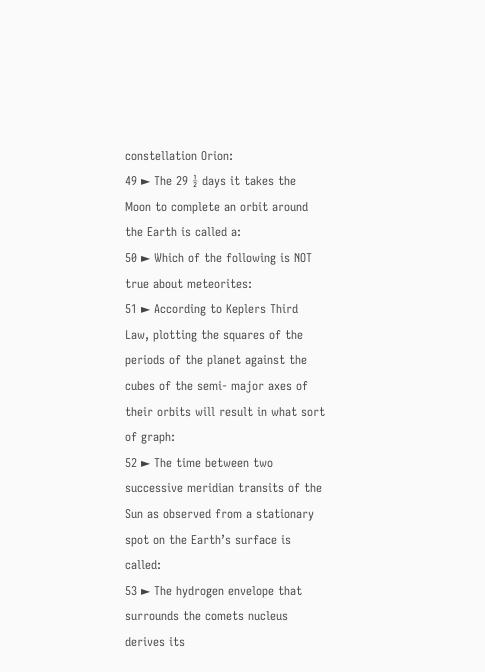constellation Orion:
49 ► The 29 ½ days it takes the Moon to complete an orbit around the Earth is called a:
50 ► Which of the following is NOT true about meteorites:
51 ► According to Keplers Third Law, plotting the squares of the periods of the planet against the cubes of the semi- major axes of their orbits will result in what sort of graph:
52 ► The time between two successive meridian transits of the Sun as observed from a stationary spot on the Earth’s surface is called:
53 ► The hydrogen envelope that surrounds the comets nucleus derives its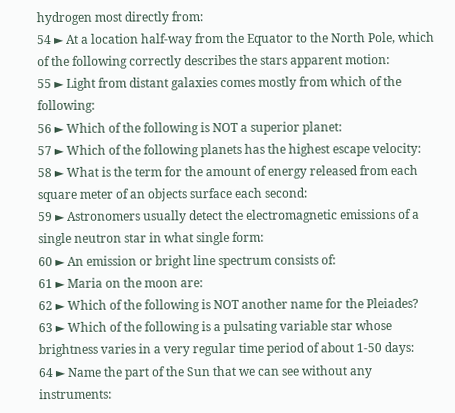hydrogen most directly from:
54 ► At a location half-way from the Equator to the North Pole, which of the following correctly describes the stars apparent motion:
55 ► Light from distant galaxies comes mostly from which of the following:
56 ► Which of the following is NOT a superior planet:
57 ► Which of the following planets has the highest escape velocity:
58 ► What is the term for the amount of energy released from each square meter of an objects surface each second:
59 ► Astronomers usually detect the electromagnetic emissions of a single neutron star in what single form:
60 ► An emission or bright line spectrum consists of:
61 ► Maria on the moon are:
62 ► Which of the following is NOT another name for the Pleiades?
63 ► Which of the following is a pulsating variable star whose brightness varies in a very regular time period of about 1-50 days:
64 ► Name the part of the Sun that we can see without any instruments: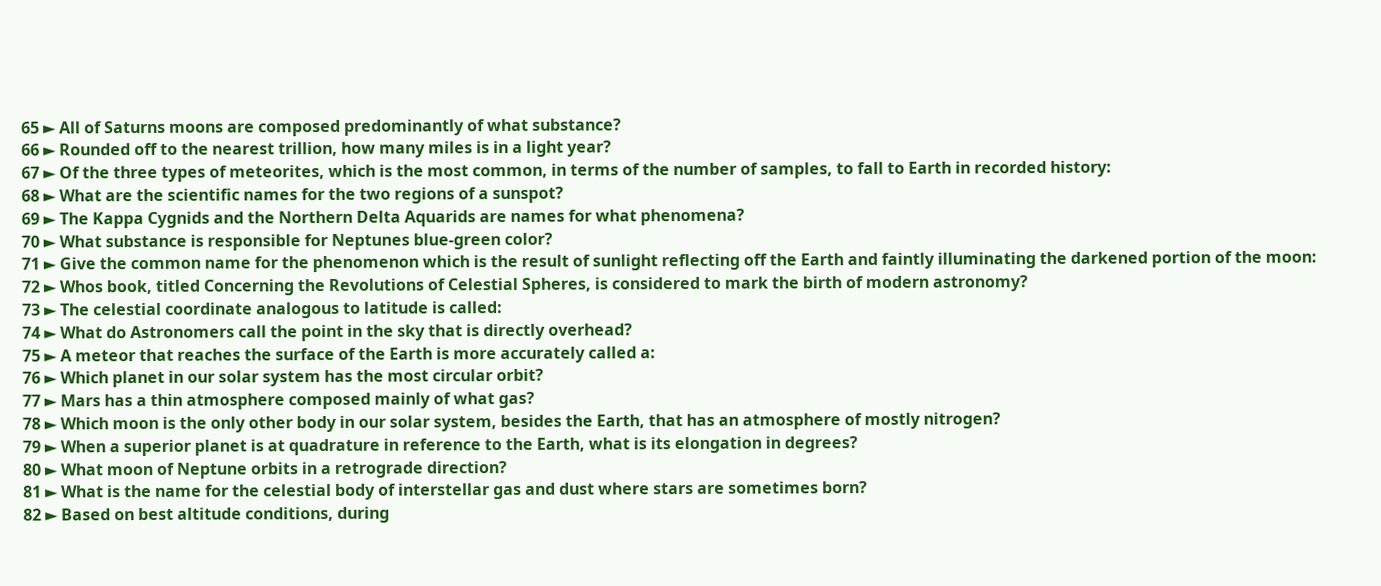65 ► All of Saturns moons are composed predominantly of what substance?
66 ► Rounded off to the nearest trillion, how many miles is in a light year?
67 ► Of the three types of meteorites, which is the most common, in terms of the number of samples, to fall to Earth in recorded history:
68 ► What are the scientific names for the two regions of a sunspot?
69 ► The Kappa Cygnids and the Northern Delta Aquarids are names for what phenomena?
70 ► What substance is responsible for Neptunes blue-green color?
71 ► Give the common name for the phenomenon which is the result of sunlight reflecting off the Earth and faintly illuminating the darkened portion of the moon:
72 ► Whos book, titled Concerning the Revolutions of Celestial Spheres, is considered to mark the birth of modern astronomy?
73 ► The celestial coordinate analogous to latitude is called:
74 ► What do Astronomers call the point in the sky that is directly overhead?
75 ► A meteor that reaches the surface of the Earth is more accurately called a:
76 ► Which planet in our solar system has the most circular orbit?
77 ► Mars has a thin atmosphere composed mainly of what gas?
78 ► Which moon is the only other body in our solar system, besides the Earth, that has an atmosphere of mostly nitrogen?
79 ► When a superior planet is at quadrature in reference to the Earth, what is its elongation in degrees?
80 ► What moon of Neptune orbits in a retrograde direction?
81 ► What is the name for the celestial body of interstellar gas and dust where stars are sometimes born?
82 ► Based on best altitude conditions, during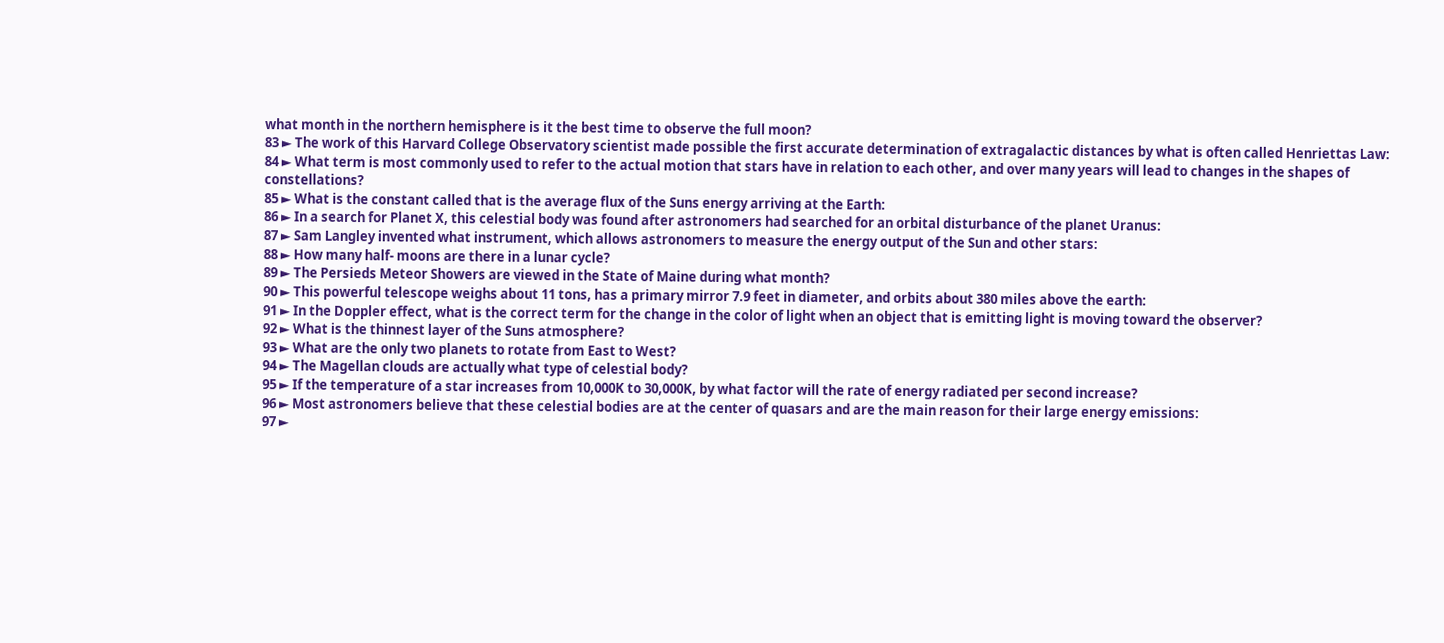what month in the northern hemisphere is it the best time to observe the full moon?
83 ► The work of this Harvard College Observatory scientist made possible the first accurate determination of extragalactic distances by what is often called Henriettas Law:
84 ► What term is most commonly used to refer to the actual motion that stars have in relation to each other, and over many years will lead to changes in the shapes of constellations?
85 ► What is the constant called that is the average flux of the Suns energy arriving at the Earth:
86 ► In a search for Planet X, this celestial body was found after astronomers had searched for an orbital disturbance of the planet Uranus:
87 ► Sam Langley invented what instrument, which allows astronomers to measure the energy output of the Sun and other stars:
88 ► How many half- moons are there in a lunar cycle?
89 ► The Persieds Meteor Showers are viewed in the State of Maine during what month?
90 ► This powerful telescope weighs about 11 tons, has a primary mirror 7.9 feet in diameter, and orbits about 380 miles above the earth:
91 ► In the Doppler effect, what is the correct term for the change in the color of light when an object that is emitting light is moving toward the observer?
92 ► What is the thinnest layer of the Suns atmosphere?
93 ► What are the only two planets to rotate from East to West?
94 ► The Magellan clouds are actually what type of celestial body?
95 ► If the temperature of a star increases from 10,000K to 30,000K, by what factor will the rate of energy radiated per second increase?
96 ► Most astronomers believe that these celestial bodies are at the center of quasars and are the main reason for their large energy emissions:
97 ►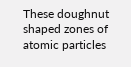These doughnut shaped zones of atomic particles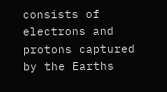consists of electrons and protons captured by the Earths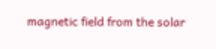magnetic field from the solar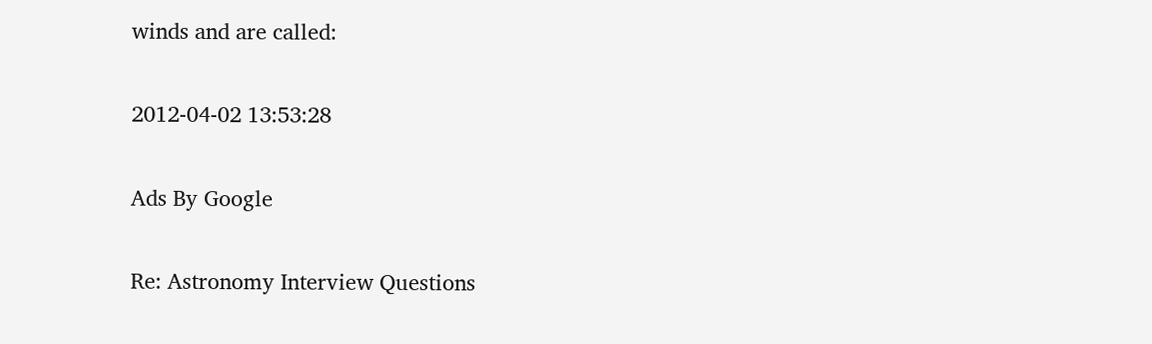winds and are called:

2012-04-02 13:53:28

Ads By Google

Re: Astronomy Interview Questions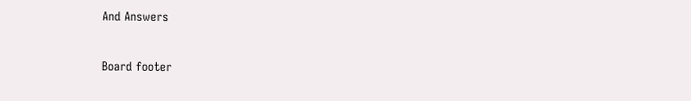And Answers


Board footer